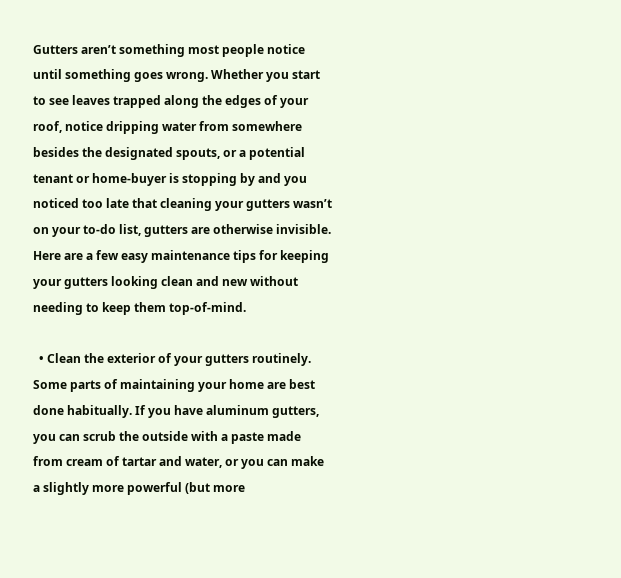Gutters aren’t something most people notice until something goes wrong. Whether you start to see leaves trapped along the edges of your roof, notice dripping water from somewhere besides the designated spouts, or a potential tenant or home-buyer is stopping by and you noticed too late that cleaning your gutters wasn’t on your to-do list, gutters are otherwise invisible. Here are a few easy maintenance tips for keeping your gutters looking clean and new without needing to keep them top-of-mind.

  • Clean the exterior of your gutters routinely. Some parts of maintaining your home are best done habitually. If you have aluminum gutters, you can scrub the outside with a paste made from cream of tartar and water, or you can make a slightly more powerful (but more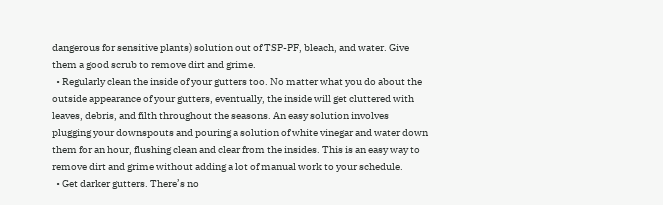dangerous for sensitive plants) solution out of TSP-PF, bleach, and water. Give them a good scrub to remove dirt and grime.
  • Regularly clean the inside of your gutters too. No matter what you do about the outside appearance of your gutters, eventually, the inside will get cluttered with leaves, debris, and filth throughout the seasons. An easy solution involves plugging your downspouts and pouring a solution of white vinegar and water down them for an hour, flushing clean and clear from the insides. This is an easy way to remove dirt and grime without adding a lot of manual work to your schedule.
  • Get darker gutters. There’s no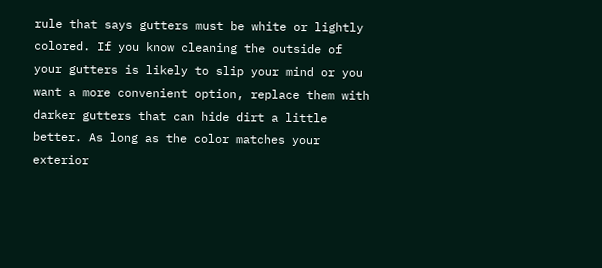rule that says gutters must be white or lightly colored. If you know cleaning the outside of your gutters is likely to slip your mind or you want a more convenient option, replace them with darker gutters that can hide dirt a little better. As long as the color matches your exterior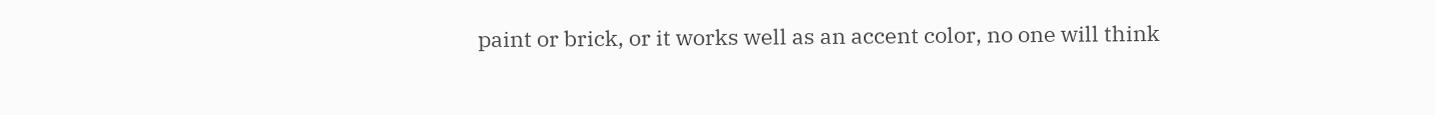paint or brick, or it works well as an accent color, no one will think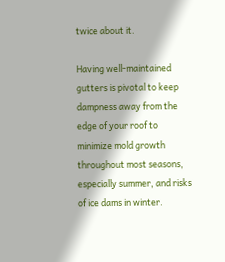twice about it.

Having well-maintained gutters is pivotal to keep dampness away from the edge of your roof to minimize mold growth throughout most seasons, especially summer, and risks of ice dams in winter.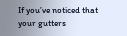If you’ve noticed that your gutters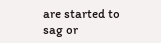are started to sag or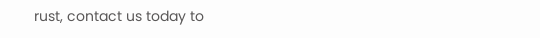rust, contact us today to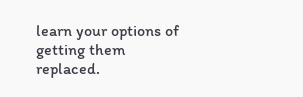learn your options of getting them replaced.